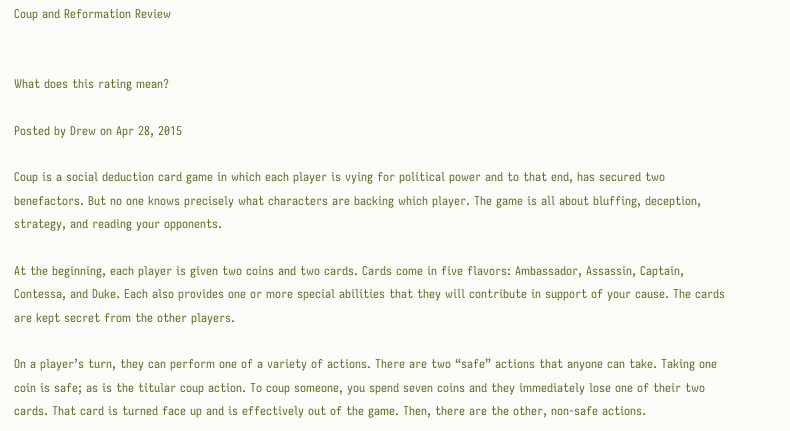Coup and Reformation Review


What does this rating mean?

Posted by Drew on Apr 28, 2015

Coup is a social deduction card game in which each player is vying for political power and to that end, has secured two benefactors. But no one knows precisely what characters are backing which player. The game is all about bluffing, deception, strategy, and reading your opponents.

At the beginning, each player is given two coins and two cards. Cards come in five flavors: Ambassador, Assassin, Captain, Contessa, and Duke. Each also provides one or more special abilities that they will contribute in support of your cause. The cards are kept secret from the other players.

On a player’s turn, they can perform one of a variety of actions. There are two “safe” actions that anyone can take. Taking one coin is safe; as is the titular coup action. To coup someone, you spend seven coins and they immediately lose one of their two cards. That card is turned face up and is effectively out of the game. Then, there are the other, non-safe actions.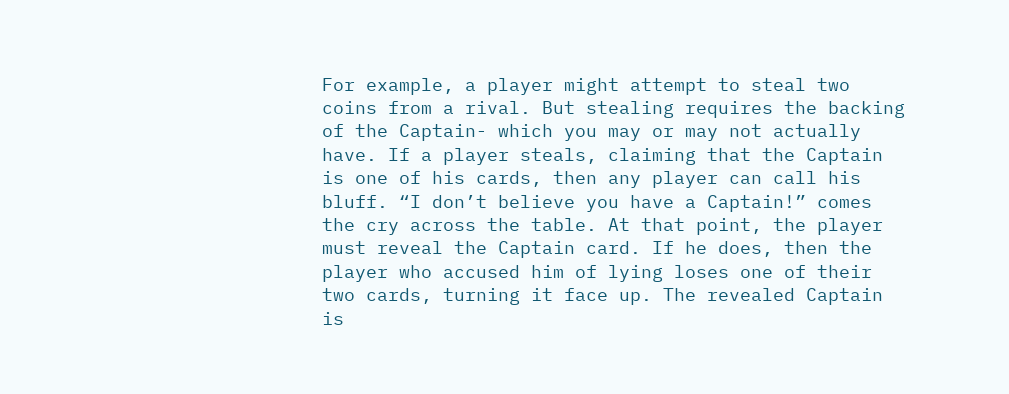For example, a player might attempt to steal two coins from a rival. But stealing requires the backing of the Captain- which you may or may not actually have. If a player steals, claiming that the Captain is one of his cards, then any player can call his bluff. “I don’t believe you have a Captain!” comes the cry across the table. At that point, the player must reveal the Captain card. If he does, then the player who accused him of lying loses one of their two cards, turning it face up. The revealed Captain is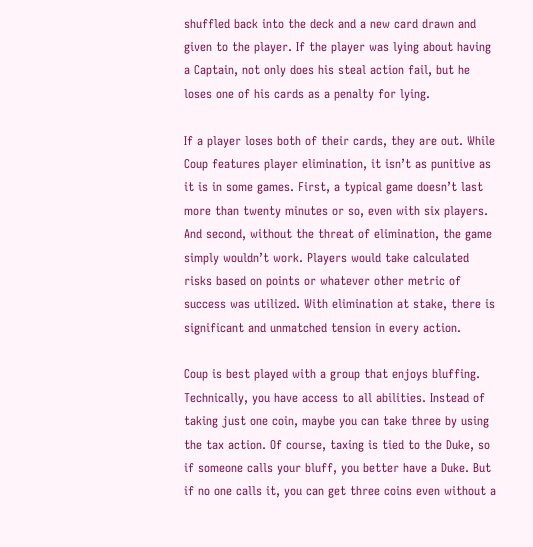shuffled back into the deck and a new card drawn and given to the player. If the player was lying about having a Captain, not only does his steal action fail, but he loses one of his cards as a penalty for lying.

If a player loses both of their cards, they are out. While Coup features player elimination, it isn’t as punitive as it is in some games. First, a typical game doesn’t last more than twenty minutes or so, even with six players. And second, without the threat of elimination, the game simply wouldn’t work. Players would take calculated risks based on points or whatever other metric of success was utilized. With elimination at stake, there is significant and unmatched tension in every action.

Coup is best played with a group that enjoys bluffing. Technically, you have access to all abilities. Instead of taking just one coin, maybe you can take three by using the tax action. Of course, taxing is tied to the Duke, so if someone calls your bluff, you better have a Duke. But if no one calls it, you can get three coins even without a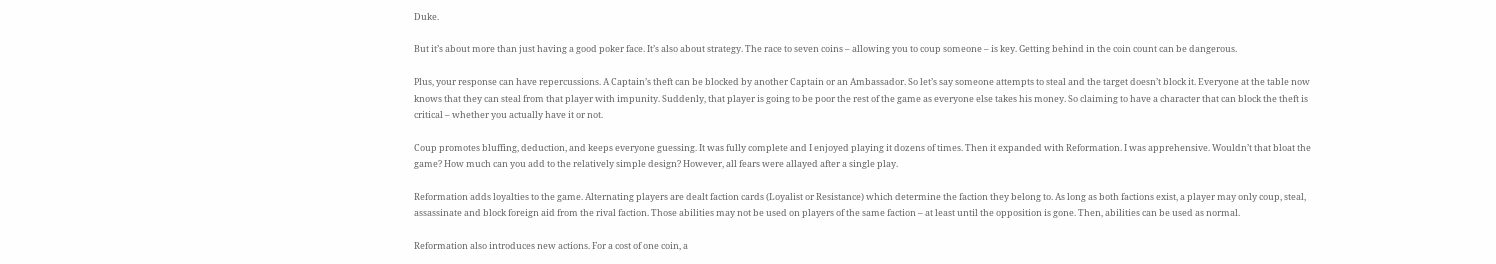Duke.

But it’s about more than just having a good poker face. It’s also about strategy. The race to seven coins – allowing you to coup someone – is key. Getting behind in the coin count can be dangerous.

Plus, your response can have repercussions. A Captain’s theft can be blocked by another Captain or an Ambassador. So let’s say someone attempts to steal and the target doesn’t block it. Everyone at the table now knows that they can steal from that player with impunity. Suddenly, that player is going to be poor the rest of the game as everyone else takes his money. So claiming to have a character that can block the theft is critical – whether you actually have it or not.

Coup promotes bluffing, deduction, and keeps everyone guessing. It was fully complete and I enjoyed playing it dozens of times. Then it expanded with Reformation. I was apprehensive. Wouldn’t that bloat the game? How much can you add to the relatively simple design? However, all fears were allayed after a single play.

Reformation adds loyalties to the game. Alternating players are dealt faction cards (Loyalist or Resistance) which determine the faction they belong to. As long as both factions exist, a player may only coup, steal, assassinate and block foreign aid from the rival faction. Those abilities may not be used on players of the same faction – at least until the opposition is gone. Then, abilities can be used as normal.

Reformation also introduces new actions. For a cost of one coin, a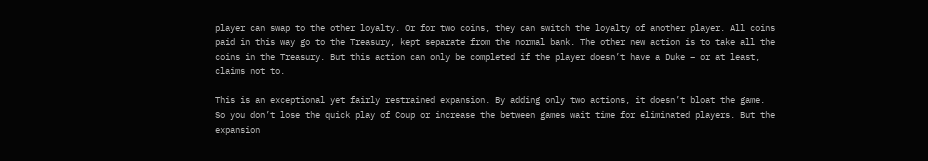player can swap to the other loyalty. Or for two coins, they can switch the loyalty of another player. All coins paid in this way go to the Treasury, kept separate from the normal bank. The other new action is to take all the coins in the Treasury. But this action can only be completed if the player doesn’t have a Duke – or at least, claims not to.

This is an exceptional yet fairly restrained expansion. By adding only two actions, it doesn’t bloat the game. So you don’t lose the quick play of Coup or increase the between games wait time for eliminated players. But the expansion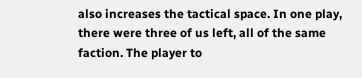also increases the tactical space. In one play, there were three of us left, all of the same faction. The player to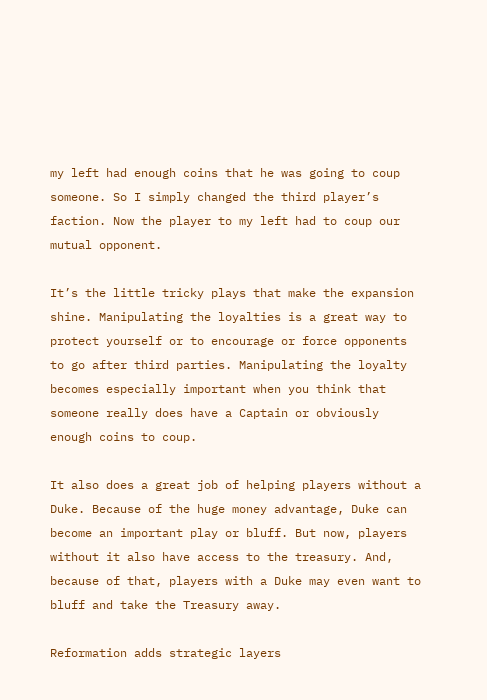my left had enough coins that he was going to coup someone. So I simply changed the third player’s faction. Now the player to my left had to coup our mutual opponent.

It’s the little tricky plays that make the expansion shine. Manipulating the loyalties is a great way to protect yourself or to encourage or force opponents to go after third parties. Manipulating the loyalty becomes especially important when you think that someone really does have a Captain or obviously enough coins to coup.

It also does a great job of helping players without a Duke. Because of the huge money advantage, Duke can become an important play or bluff. But now, players without it also have access to the treasury. And, because of that, players with a Duke may even want to bluff and take the Treasury away.

Reformation adds strategic layers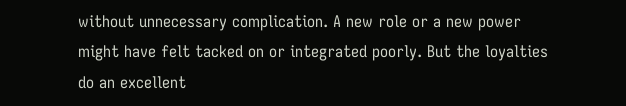without unnecessary complication. A new role or a new power might have felt tacked on or integrated poorly. But the loyalties do an excellent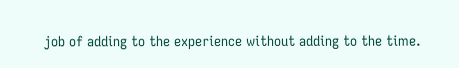job of adding to the experience without adding to the time.